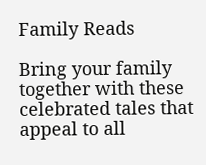Family Reads

Bring your family together with these celebrated tales that appeal to all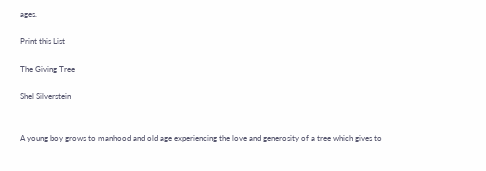ages.

Print this List

The Giving Tree

Shel Silverstein


A young boy grows to manhood and old age experiencing the love and generosity of a tree which gives to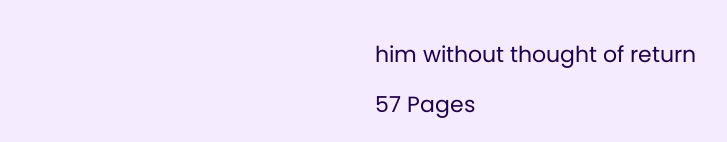him without thought of return

57 Pages